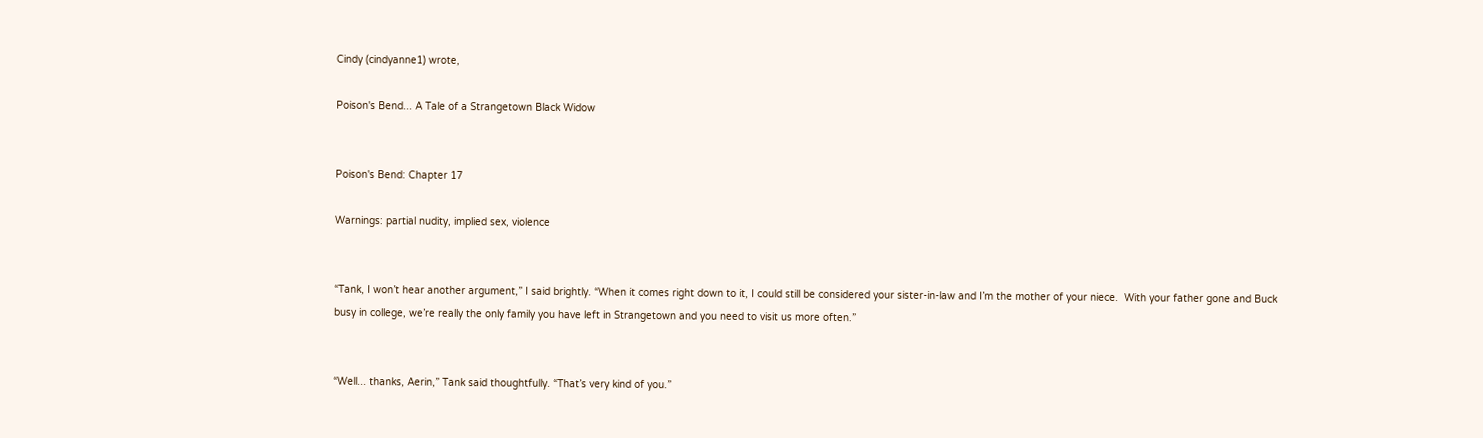Cindy (cindyanne1) wrote,

Poison's Bend... A Tale of a Strangetown Black Widow


Poison's Bend: Chapter 17

Warnings: partial nudity, implied sex, violence


“Tank, I won’t hear another argument,” I said brightly. “When it comes right down to it, I could still be considered your sister-in-law and I’m the mother of your niece.  With your father gone and Buck busy in college, we’re really the only family you have left in Strangetown and you need to visit us more often.”


“Well... thanks, Aerin,” Tank said thoughtfully. “That’s very kind of you.”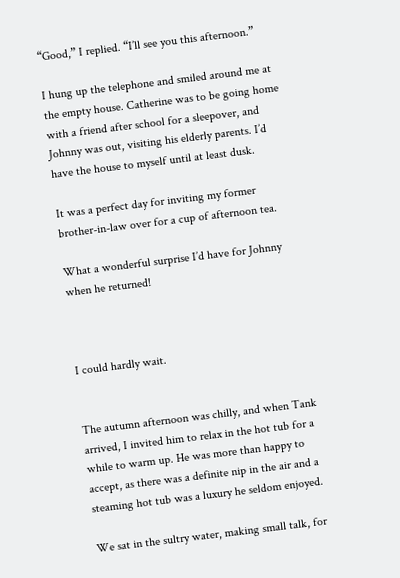“Good,” I replied. “I’ll see you this afternoon.”

I hung up the telephone and smiled around me at the empty house. Catherine was to be going home with a friend after school for a sleepover, and Johnny was out, visiting his elderly parents. I’d have the house to myself until at least dusk.

It was a perfect day for inviting my former brother-in-law over for a cup of afternoon tea.

What a wonderful surprise I’d have for Johnny when he returned!



I could hardly wait.


The autumn afternoon was chilly, and when Tank arrived, I invited him to relax in the hot tub for a while to warm up. He was more than happy to accept, as there was a definite nip in the air and a steaming hot tub was a luxury he seldom enjoyed.

We sat in the sultry water, making small talk, for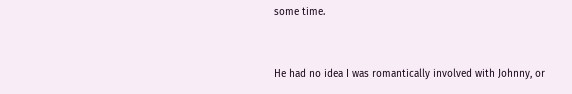some time.


He had no idea I was romantically involved with Johnny, or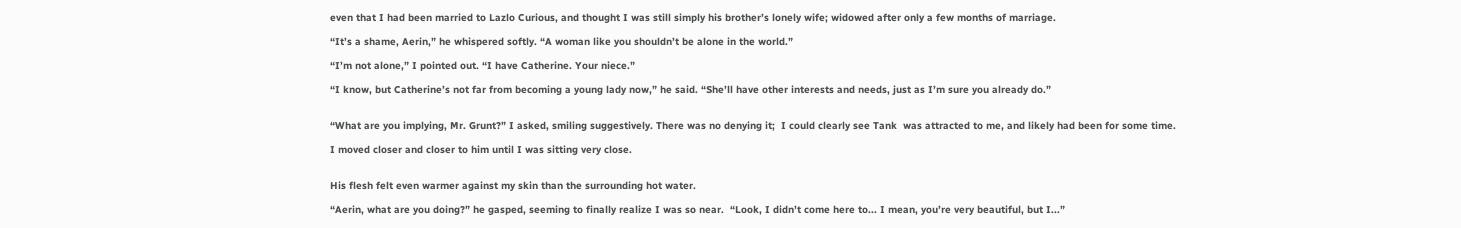even that I had been married to Lazlo Curious, and thought I was still simply his brother’s lonely wife; widowed after only a few months of marriage.

“It’s a shame, Aerin,” he whispered softly. “A woman like you shouldn’t be alone in the world.”

“I’m not alone,” I pointed out. “I have Catherine. Your niece.”

“I know, but Catherine’s not far from becoming a young lady now,” he said. “She’ll have other interests and needs, just as I’m sure you already do.”


“What are you implying, Mr. Grunt?” I asked, smiling suggestively. There was no denying it;  I could clearly see Tank  was attracted to me, and likely had been for some time.

I moved closer and closer to him until I was sitting very close.


His flesh felt even warmer against my skin than the surrounding hot water.

“Aerin, what are you doing?” he gasped, seeming to finally realize I was so near.  “Look, I didn’t come here to... I mean, you’re very beautiful, but I...”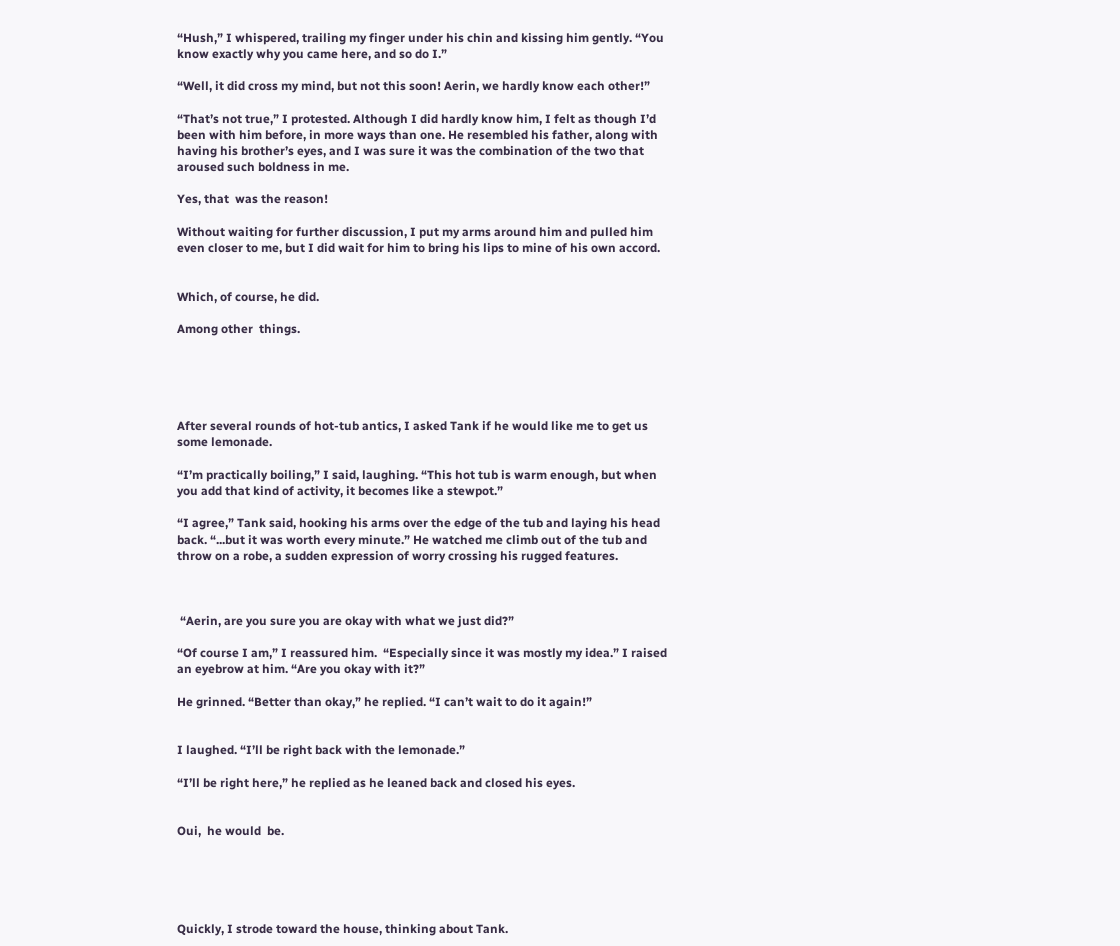“Hush,” I whispered, trailing my finger under his chin and kissing him gently. “You know exactly why you came here, and so do I.”

“Well, it did cross my mind, but not this soon! Aerin, we hardly know each other!”

“That’s not true,” I protested. Although I did hardly know him, I felt as though I’d been with him before, in more ways than one. He resembled his father, along with having his brother’s eyes, and I was sure it was the combination of the two that aroused such boldness in me.

Yes, that  was the reason!

Without waiting for further discussion, I put my arms around him and pulled him even closer to me, but I did wait for him to bring his lips to mine of his own accord.


Which, of course, he did.

Among other  things.





After several rounds of hot-tub antics, I asked Tank if he would like me to get us some lemonade.

“I’m practically boiling,” I said, laughing. “This hot tub is warm enough, but when you add that kind of activity, it becomes like a stewpot.”

“I agree,” Tank said, hooking his arms over the edge of the tub and laying his head back. “...but it was worth every minute.” He watched me climb out of the tub and throw on a robe, a sudden expression of worry crossing his rugged features.



 “Aerin, are you sure you are okay with what we just did?”

“Of course I am,” I reassured him.  “Especially since it was mostly my idea.” I raised an eyebrow at him. “Are you okay with it?”

He grinned. “Better than okay,” he replied. “I can’t wait to do it again!”


I laughed. “I’ll be right back with the lemonade.”

“I’ll be right here,” he replied as he leaned back and closed his eyes.


Oui,  he would  be.





Quickly, I strode toward the house, thinking about Tank.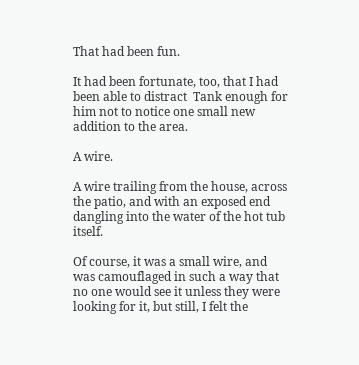That had been fun.

It had been fortunate, too, that I had been able to distract  Tank enough for him not to notice one small new addition to the area.

A wire.

A wire trailing from the house, across the patio, and with an exposed end dangling into the water of the hot tub itself.

Of course, it was a small wire, and was camouflaged in such a way that no one would see it unless they were looking for it, but still, I felt the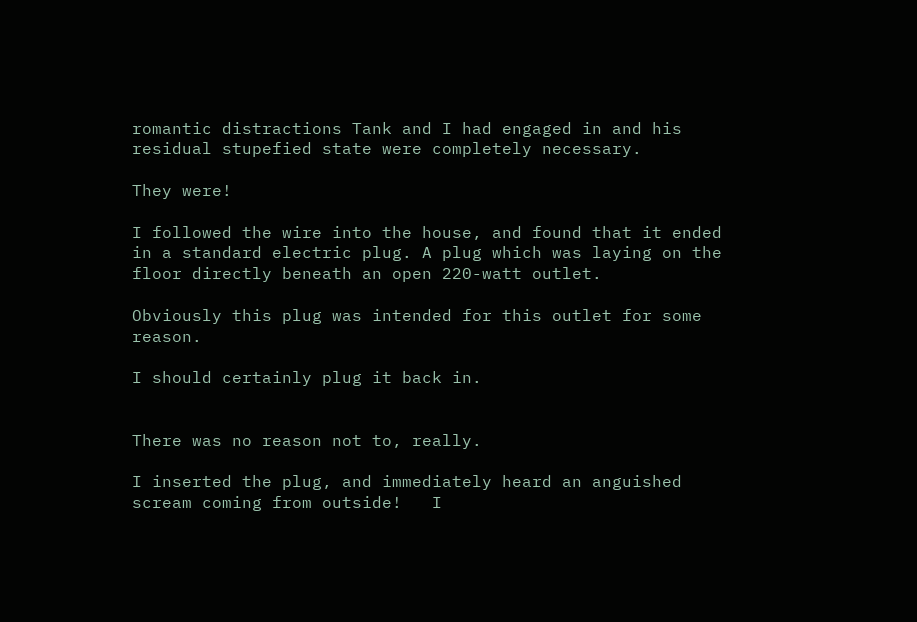romantic distractions Tank and I had engaged in and his residual stupefied state were completely necessary.

They were!

I followed the wire into the house, and found that it ended in a standard electric plug. A plug which was laying on the floor directly beneath an open 220-watt outlet.

Obviously this plug was intended for this outlet for some reason.

I should certainly plug it back in.


There was no reason not to, really.

I inserted the plug, and immediately heard an anguished scream coming from outside!   I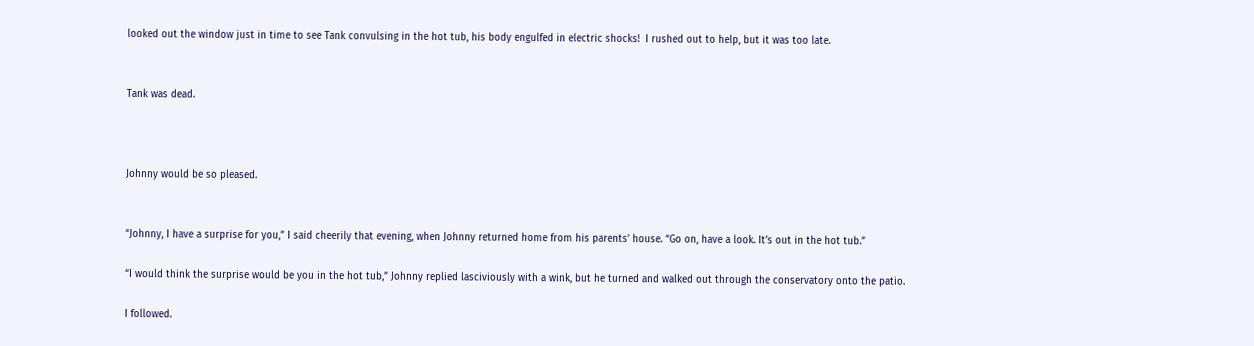looked out the window just in time to see Tank convulsing in the hot tub, his body engulfed in electric shocks!  I rushed out to help, but it was too late.


Tank was dead.



Johnny would be so pleased.


“Johnny, I have a surprise for you,” I said cheerily that evening, when Johnny returned home from his parents’ house. “Go on, have a look. It’s out in the hot tub.”

“I would think the surprise would be you in the hot tub,” Johnny replied lasciviously with a wink, but he turned and walked out through the conservatory onto the patio.

I followed.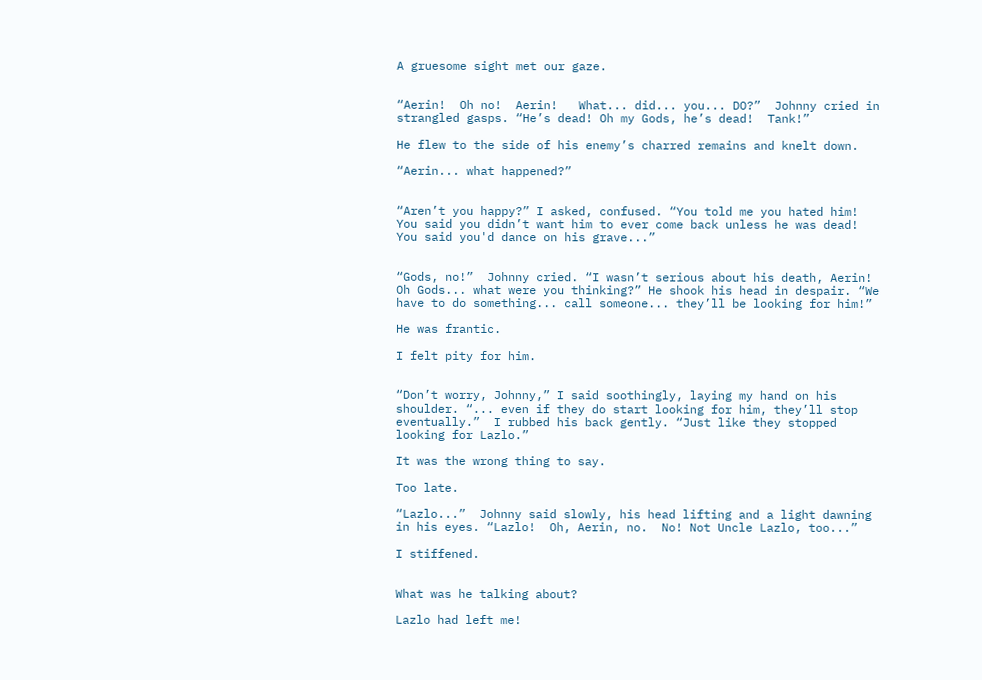A gruesome sight met our gaze.


“Aerin!  Oh no!  Aerin!   What... did... you... DO?”  Johnny cried in strangled gasps. “He’s dead! Oh my Gods, he’s dead!  Tank!”

He flew to the side of his enemy’s charred remains and knelt down.

“Aerin... what happened?”


“Aren’t you happy?” I asked, confused. “You told me you hated him! You said you didn’t want him to ever come back unless he was dead!  You said you'd dance on his grave...”


“Gods, no!”  Johnny cried. “I wasn’t serious about his death, Aerin!  Oh Gods... what were you thinking?” He shook his head in despair. “We have to do something... call someone... they’ll be looking for him!”

He was frantic.

I felt pity for him.


“Don’t worry, Johnny,” I said soothingly, laying my hand on his shoulder. “... even if they do start looking for him, they’ll stop eventually.”  I rubbed his back gently. “Just like they stopped looking for Lazlo.”

It was the wrong thing to say.

Too late.

“Lazlo...”  Johnny said slowly, his head lifting and a light dawning in his eyes. “Lazlo!  Oh, Aerin, no.  No! Not Uncle Lazlo, too...”

I stiffened.


What was he talking about?

Lazlo had left me!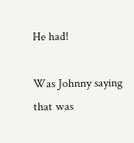He had!

Was Johnny saying that was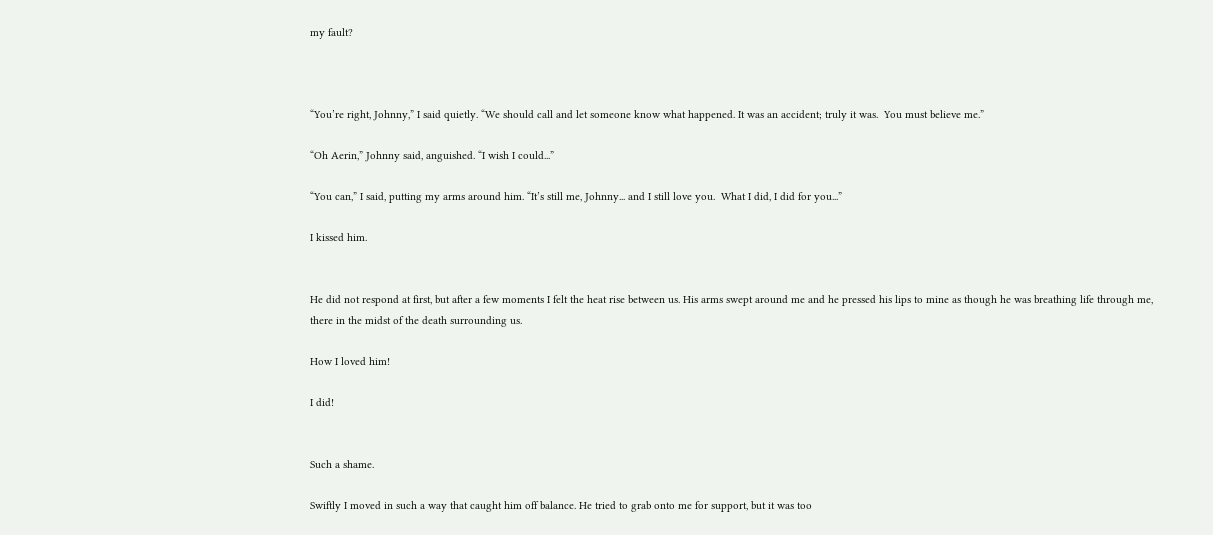my fault?



“You’re right, Johnny,” I said quietly. “We should call and let someone know what happened. It was an accident; truly it was.  You must believe me.”

“Oh Aerin,” Johnny said, anguished. “I wish I could...”

“You can,” I said, putting my arms around him. “It’s still me, Johnny... and I still love you.  What I did, I did for you...”

I kissed him.


He did not respond at first, but after a few moments I felt the heat rise between us. His arms swept around me and he pressed his lips to mine as though he was breathing life through me, there in the midst of the death surrounding us.

How I loved him!

I did!


Such a shame.

Swiftly I moved in such a way that caught him off balance. He tried to grab onto me for support, but it was too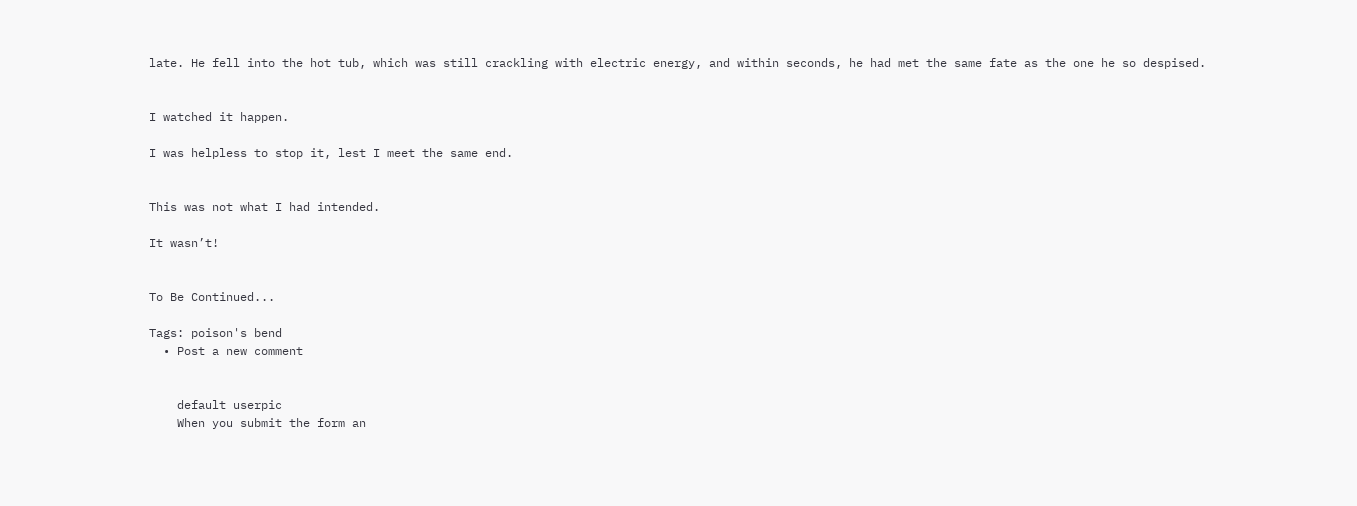late. He fell into the hot tub, which was still crackling with electric energy, and within seconds, he had met the same fate as the one he so despised.


I watched it happen.

I was helpless to stop it, lest I meet the same end.


This was not what I had intended.

It wasn’t!


To Be Continued...

Tags: poison's bend
  • Post a new comment


    default userpic
    When you submit the form an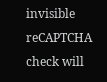invisible reCAPTCHA check will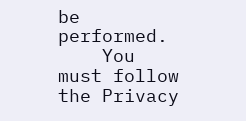be performed.
    You must follow the Privacy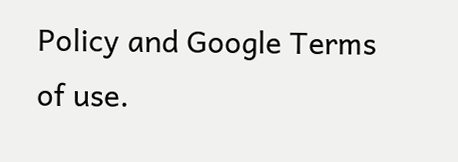Policy and Google Terms of use.